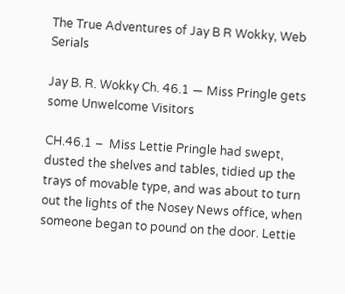The True Adventures of Jay B R Wokky, Web Serials

Jay B. R. Wokky Ch. 46.1 — Miss Pringle gets some Unwelcome Visitors

CH.46.1 –  Miss Lettie Pringle had swept, dusted the shelves and tables, tidied up the trays of movable type, and was about to turn out the lights of the Nosey News office, when someone began to pound on the door. Lettie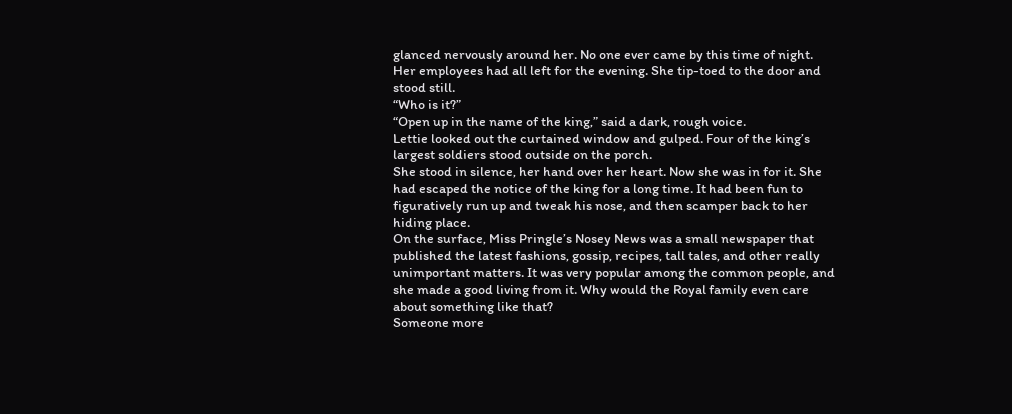glanced nervously around her. No one ever came by this time of night. Her employees had all left for the evening. She tip-toed to the door and stood still.
“Who is it?”
“Open up in the name of the king,” said a dark, rough voice.
Lettie looked out the curtained window and gulped. Four of the king’s largest soldiers stood outside on the porch.
She stood in silence, her hand over her heart. Now she was in for it. She had escaped the notice of the king for a long time. It had been fun to figuratively run up and tweak his nose, and then scamper back to her hiding place.
On the surface, Miss Pringle’s Nosey News was a small newspaper that published the latest fashions, gossip, recipes, tall tales, and other really unimportant matters. It was very popular among the common people, and she made a good living from it. Why would the Royal family even care about something like that?
Someone more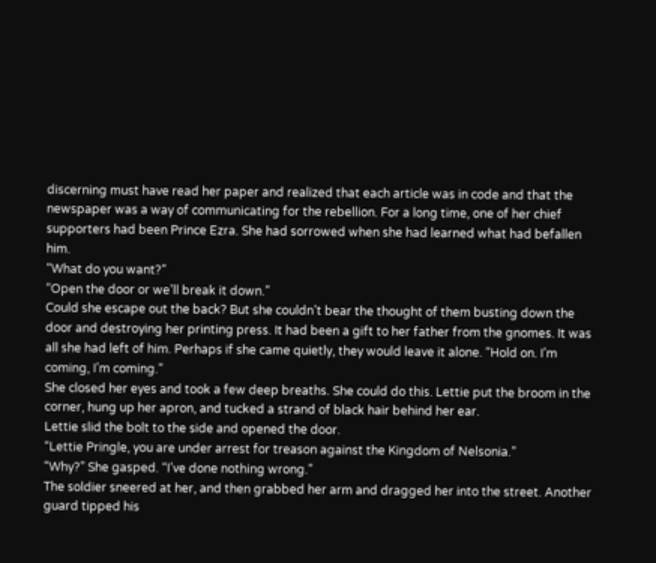discerning must have read her paper and realized that each article was in code and that the newspaper was a way of communicating for the rebellion. For a long time, one of her chief supporters had been Prince Ezra. She had sorrowed when she had learned what had befallen him.
“What do you want?”
“Open the door or we’ll break it down.”
Could she escape out the back? But she couldn’t bear the thought of them busting down the door and destroying her printing press. It had been a gift to her father from the gnomes. It was all she had left of him. Perhaps if she came quietly, they would leave it alone. “Hold on. I’m coming, I’m coming.”
She closed her eyes and took a few deep breaths. She could do this. Lettie put the broom in the corner, hung up her apron, and tucked a strand of black hair behind her ear.
Lettie slid the bolt to the side and opened the door.
“Lettie Pringle, you are under arrest for treason against the Kingdom of Nelsonia.”
“Why?” She gasped. “I’ve done nothing wrong.”
The soldier sneered at her, and then grabbed her arm and dragged her into the street. Another guard tipped his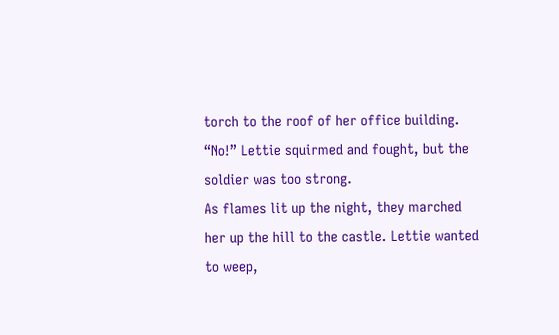torch to the roof of her office building.
“No!” Lettie squirmed and fought, but the soldier was too strong.
As flames lit up the night, they marched her up the hill to the castle. Lettie wanted to weep,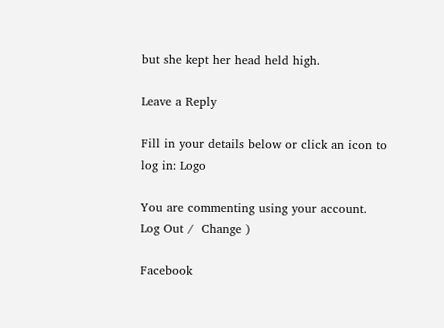but she kept her head held high.

Leave a Reply

Fill in your details below or click an icon to log in: Logo

You are commenting using your account. Log Out /  Change )

Facebook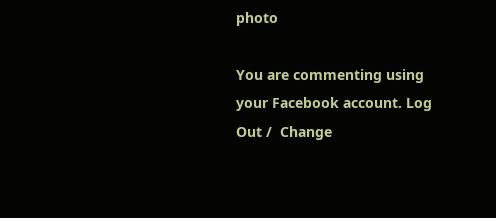photo

You are commenting using your Facebook account. Log Out /  Change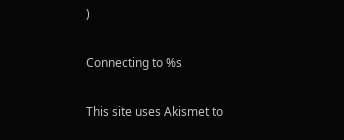)

Connecting to %s

This site uses Akismet to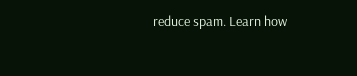reduce spam. Learn how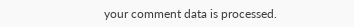your comment data is processed.